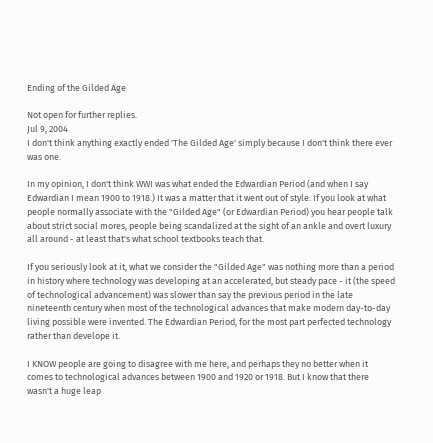Ending of the Gilded Age

Not open for further replies.
Jul 9, 2004
I don't think anything exactly ended 'The Gilded Age' simply because I don't think there ever was one.

In my opinion, I don't think WWI was what ended the Edwardian Period (and when I say Edwardian I mean 1900 to 1918.) It was a matter that it went out of style. If you look at what people normally associate with the "Gilded Age" (or Edwardian Period) you hear people talk about strict social mores, people being scandalized at the sight of an ankle and overt luxury all around - at least that's what school textbooks teach that.

If you seriously look at it, what we consider the "Gilded Age" was nothing more than a period in history where technology was developing at an accelerated, but steady pace - it (the speed of technological advancement) was slower than say the previous period in the late nineteenth century when most of the technological advances that make modern day-to-day living possible were invented. The Edwardian Period, for the most part perfected technology rather than develope it.

I KNOW people are going to disagree with me here, and perhaps they no better when it comes to technological advances between 1900 and 1920 or 1918. But I know that there wasn't a huge leap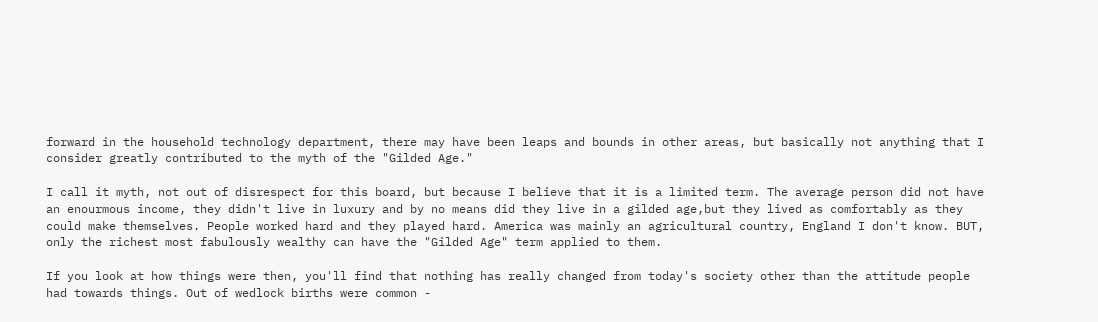forward in the household technology department, there may have been leaps and bounds in other areas, but basically not anything that I consider greatly contributed to the myth of the "Gilded Age."

I call it myth, not out of disrespect for this board, but because I believe that it is a limited term. The average person did not have an enourmous income, they didn't live in luxury and by no means did they live in a gilded age,but they lived as comfortably as they could make themselves. People worked hard and they played hard. America was mainly an agricultural country, England I don't know. BUT, only the richest most fabulously wealthy can have the "Gilded Age" term applied to them.

If you look at how things were then, you'll find that nothing has really changed from today's society other than the attitude people had towards things. Out of wedlock births were common -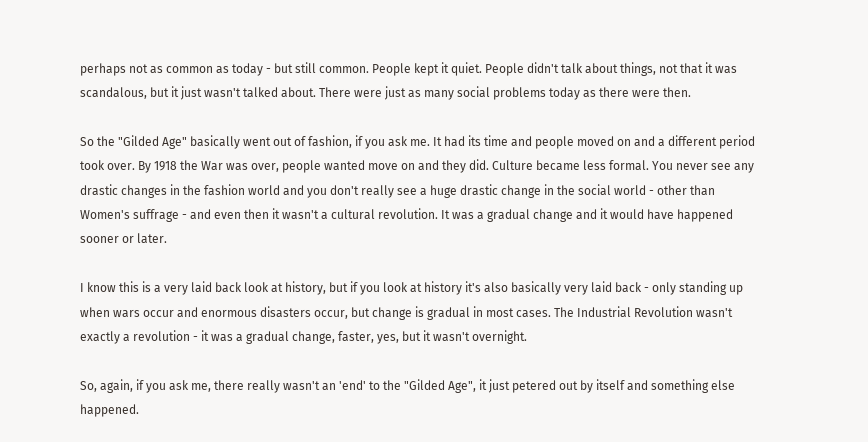perhaps not as common as today - but still common. People kept it quiet. People didn't talk about things, not that it was scandalous, but it just wasn't talked about. There were just as many social problems today as there were then.

So the "Gilded Age" basically went out of fashion, if you ask me. It had its time and people moved on and a different period took over. By 1918 the War was over, people wanted move on and they did. Culture became less formal. You never see any drastic changes in the fashion world and you don't really see a huge drastic change in the social world - other than Women's suffrage - and even then it wasn't a cultural revolution. It was a gradual change and it would have happened sooner or later.

I know this is a very laid back look at history, but if you look at history it's also basically very laid back - only standing up when wars occur and enormous disasters occur, but change is gradual in most cases. The Industrial Revolution wasn't exactly a revolution - it was a gradual change, faster, yes, but it wasn't overnight.

So, again, if you ask me, there really wasn't an 'end' to the "Gilded Age", it just petered out by itself and something else happened.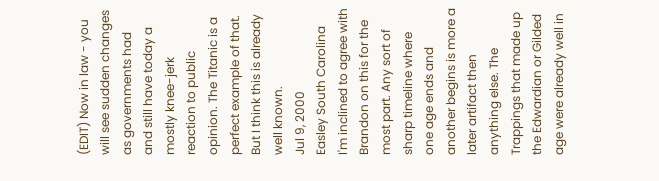(EDIT) Now in law - you will see sudden changes as governments had and still have today a mostly knee-jerk reaction to public opinion. The Titanic is a perfect example of that. But I think this is already well known.
Jul 9, 2000
Easley South Carolina
I'm inclined to agree with Brandon on this for the most part. Any sort of sharp timeline where one age ends and another begins is more a later artifact then anything else. The Trappings that made up the Edwardian or Gilded age were already well in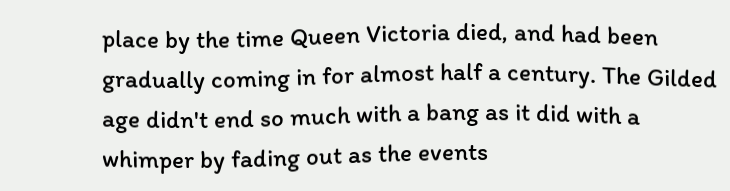place by the time Queen Victoria died, and had been gradually coming in for almost half a century. The Gilded age didn't end so much with a bang as it did with a whimper by fading out as the events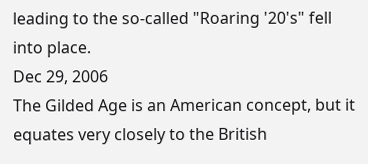leading to the so-called "Roaring '20's" fell into place.
Dec 29, 2006
The Gilded Age is an American concept, but it equates very closely to the British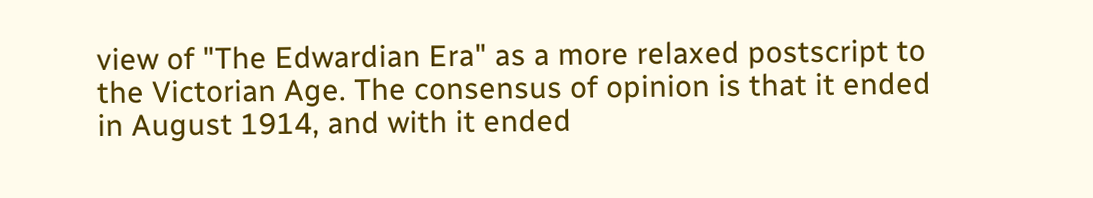view of "The Edwardian Era" as a more relaxed postscript to the Victorian Age. The consensus of opinion is that it ended in August 1914, and with it ended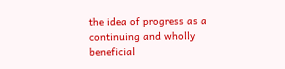the idea of progress as a continuing and wholly beneficial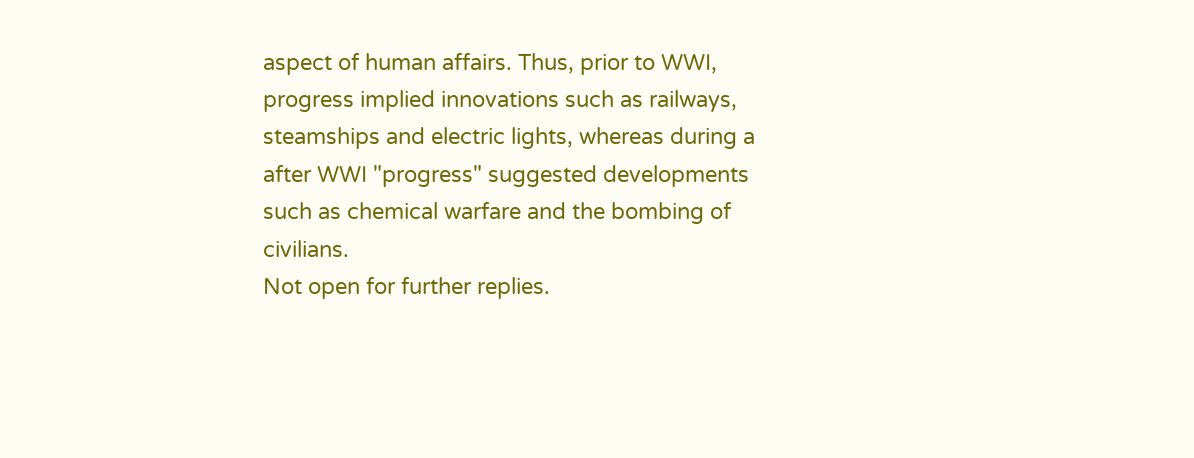aspect of human affairs. Thus, prior to WWI, progress implied innovations such as railways, steamships and electric lights, whereas during a after WWI "progress" suggested developments such as chemical warfare and the bombing of civilians.
Not open for further replies.